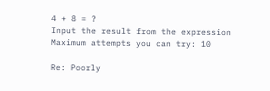4 + 8 = ?
Input the result from the expression
Maximum attempts you can try: 10

Re: Poorly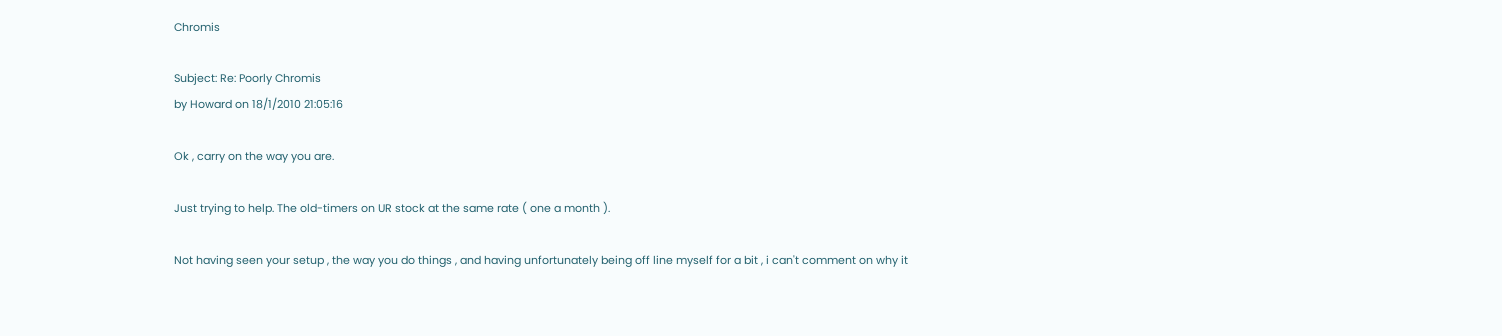Chromis

Subject: Re: Poorly Chromis
by Howard on 18/1/2010 21:05:16

Ok , carry on the way you are.

Just trying to help. The old-timers on UR stock at the same rate ( one a month ).

Not having seen your setup , the way you do things , and having unfortunately being off line myself for a bit , i can't comment on why it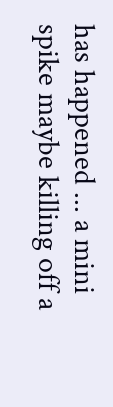has happened ... a mini spike maybe killing off a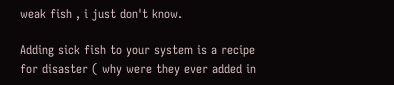weak fish , i just don't know.

Adding sick fish to your system is a recipe for disaster ( why were they ever added in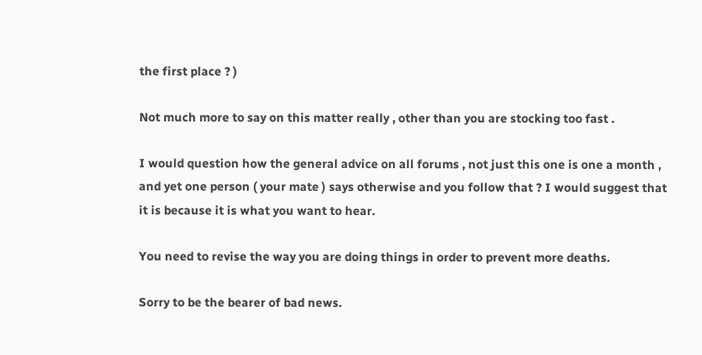the first place ? )

Not much more to say on this matter really , other than you are stocking too fast .

I would question how the general advice on all forums , not just this one is one a month , and yet one person ( your mate ) says otherwise and you follow that ? I would suggest that it is because it is what you want to hear.

You need to revise the way you are doing things in order to prevent more deaths.

Sorry to be the bearer of bad news.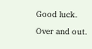Good luck. Over and out.